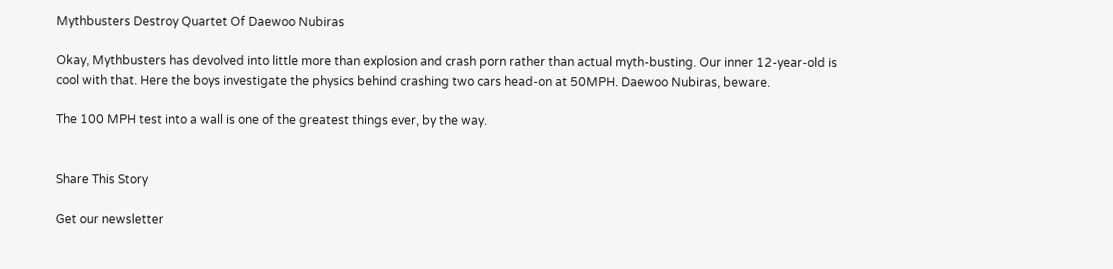Mythbusters Destroy Quartet Of Daewoo Nubiras

Okay, Mythbusters has devolved into little more than explosion and crash porn rather than actual myth-busting. Our inner 12-year-old is cool with that. Here the boys investigate the physics behind crashing two cars head-on at 50MPH. Daewoo Nubiras, beware.

The 100 MPH test into a wall is one of the greatest things ever, by the way.


Share This Story

Get our newsletter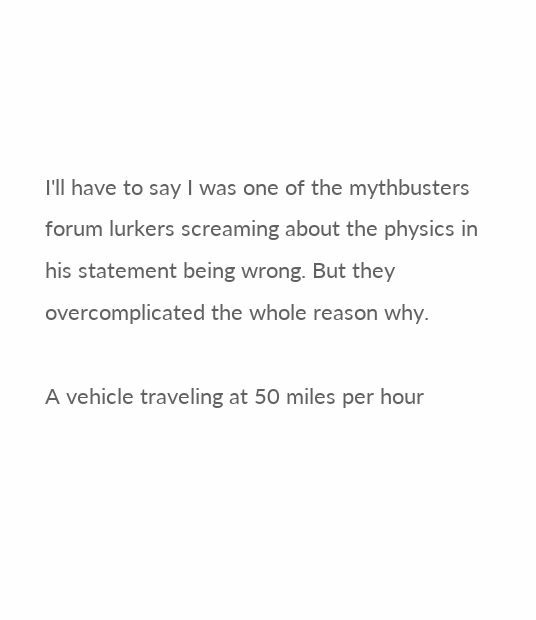I'll have to say I was one of the mythbusters forum lurkers screaming about the physics in his statement being wrong. But they overcomplicated the whole reason why.

A vehicle traveling at 50 miles per hour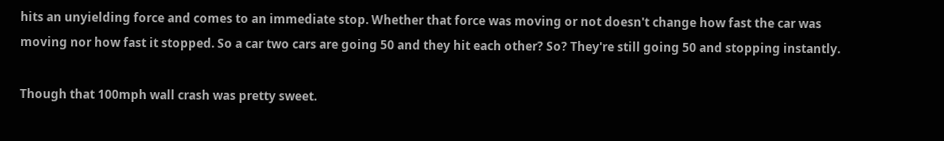hits an unyielding force and comes to an immediate stop. Whether that force was moving or not doesn't change how fast the car was moving nor how fast it stopped. So a car two cars are going 50 and they hit each other? So? They're still going 50 and stopping instantly.

Though that 100mph wall crash was pretty sweet.